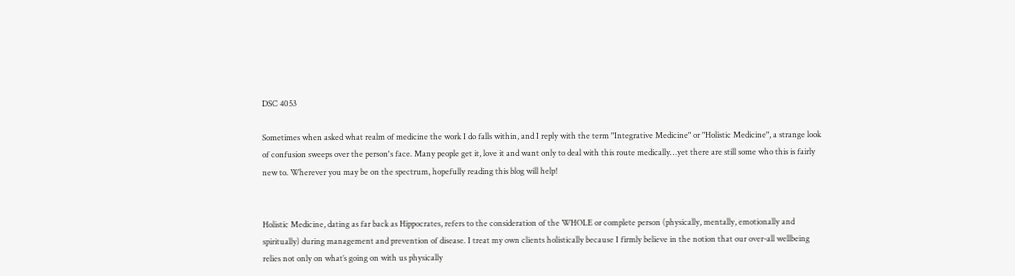DSC 4053

Sometimes when asked what realm of medicine the work I do falls within, and I reply with the term "Integrative Medicine" or "Holistic Medicine", a strange look of confusion sweeps over the person's face. Many people get it, love it and want only to deal with this route medically…yet there are still some who this is fairly new to. Wherever you may be on the spectrum, hopefully reading this blog will help!


Holistic Medicine, dating as far back as Hippocrates, refers to the consideration of the WHOLE or complete person (physically, mentally, emotionally and spiritually) during management and prevention of disease. I treat my own clients holistically because I firmly believe in the notion that our over-all wellbeing relies not only on what’s going on with us physically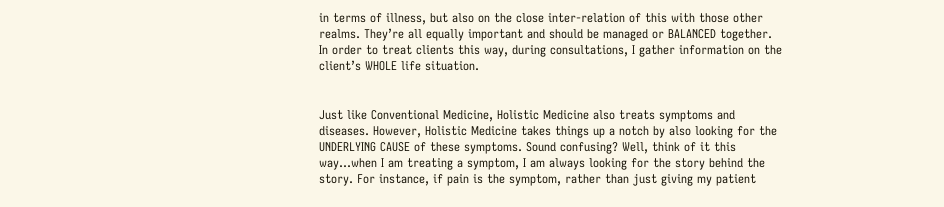in terms of illness, but also on the close inter-relation of this with those other realms. They’re all equally important and should be managed or BALANCED together. In order to treat clients this way, during consultations, I gather information on the client’s WHOLE life situation.


Just like Conventional Medicine, Holistic Medicine also treats symptoms and diseases. However, Holistic Medicine takes things up a notch by also looking for the UNDERLYING CAUSE of these symptoms. Sound confusing? Well, think of it this way…when I am treating a symptom, I am always looking for the story behind the story. For instance, if pain is the symptom, rather than just giving my patient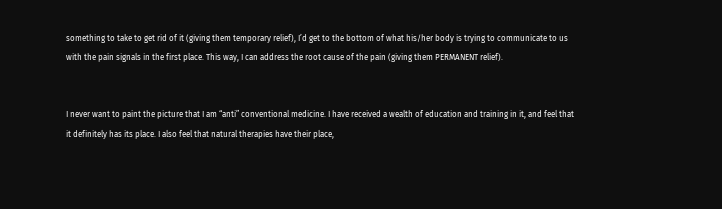something to take to get rid of it (giving them temporary relief), I’d get to the bottom of what his/her body is trying to communicate to us with the pain signals in the first place. This way, I can address the root cause of the pain (giving them PERMANENT relief).


I never want to paint the picture that I am “anti” conventional medicine. I have received a wealth of education and training in it, and feel that it definitely has its place. I also feel that natural therapies have their place,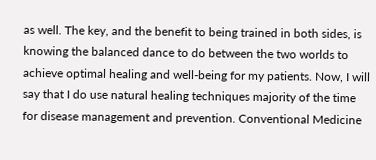as well. The key, and the benefit to being trained in both sides, is knowing the balanced dance to do between the two worlds to achieve optimal healing and well-being for my patients. Now, I will say that I do use natural healing techniques majority of the time for disease management and prevention. Conventional Medicine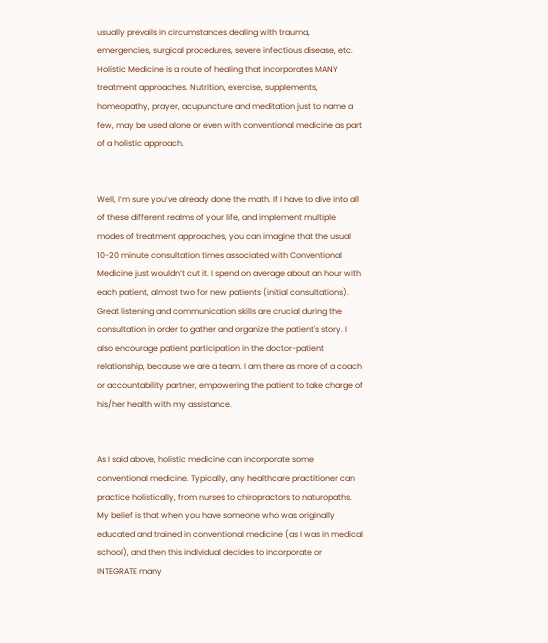usually prevails in circumstances dealing with trauma, emergencies, surgical procedures, severe infectious disease, etc. Holistic Medicine is a route of healing that incorporates MANY treatment approaches. Nutrition, exercise, supplements, homeopathy, prayer, acupuncture and meditation just to name a few, may be used alone or even with conventional medicine as part of a holistic approach.


Well, I’m sure you’ve already done the math. If I have to dive into all of these different realms of your life, and implement multiple modes of treatment approaches, you can imagine that the usual 10-20 minute consultation times associated with Conventional Medicine just wouldn’t cut it. I spend on average about an hour with each patient, almost two for new patients (initial consultations). Great listening and communication skills are crucial during the consultation in order to gather and organize the patient's story. I also encourage patient participation in the doctor-patient relationship, because we are a team. I am there as more of a coach or accountability partner, empowering the patient to take charge of his/her health with my assistance.


As I said above, holistic medicine can incorporate some conventional medicine. Typically, any healthcare practitioner can practice holistically, from nurses to chiropractors to naturopaths. My belief is that when you have someone who was originally educated and trained in conventional medicine (as I was in medical school), and then this individual decides to incorporate or INTEGRATE many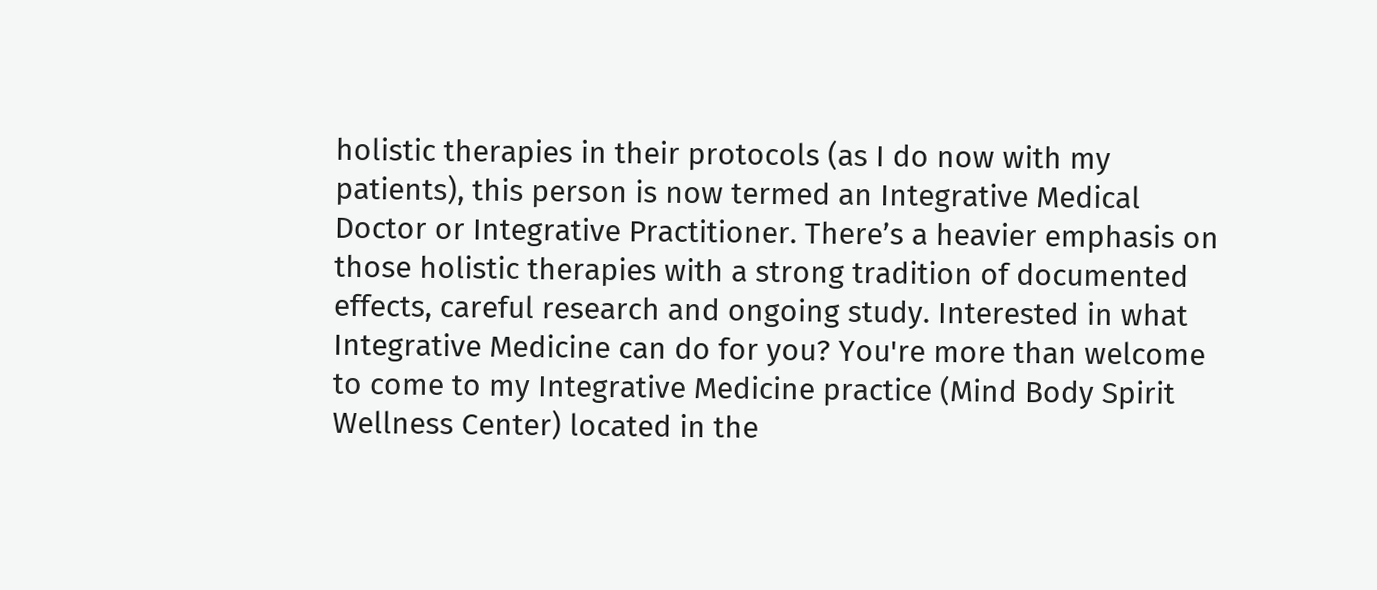holistic therapies in their protocols (as I do now with my patients), this person is now termed an Integrative Medical Doctor or Integrative Practitioner. There’s a heavier emphasis on those holistic therapies with a strong tradition of documented effects, careful research and ongoing study. Interested in what Integrative Medicine can do for you? You're more than welcome to come to my Integrative Medicine practice (Mind Body Spirit Wellness Center) located in the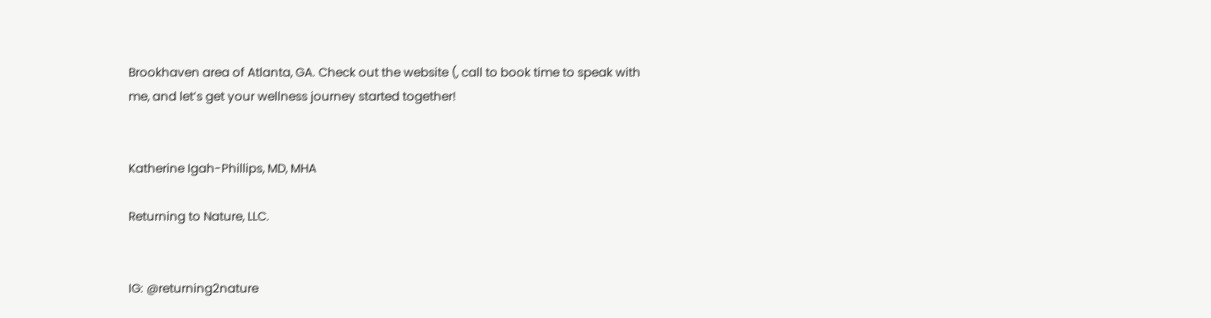Brookhaven area of Atlanta, GA. Check out the website (, call to book time to speak with me, and let’s get your wellness journey started together!


Katherine Igah-Phillips, MD, MHA

Returning to Nature, LLC.


IG: @returning2nature